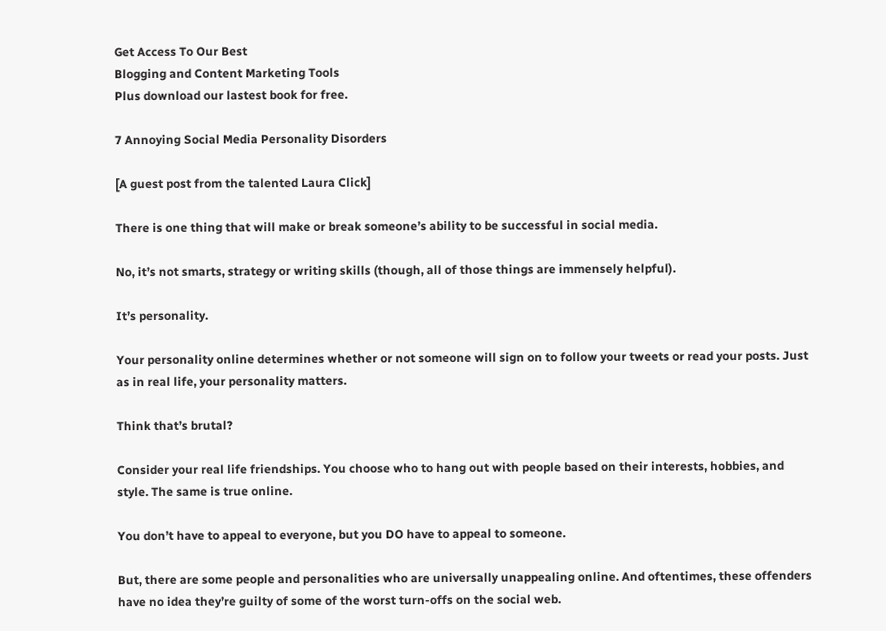Get Access To Our Best
Blogging and Content Marketing Tools
Plus download our lastest book for free.

7 Annoying Social Media Personality Disorders

[A guest post from the talented Laura Click]

There is one thing that will make or break someone’s ability to be successful in social media.

No, it’s not smarts, strategy or writing skills (though, all of those things are immensely helpful).

It’s personality.

Your personality online determines whether or not someone will sign on to follow your tweets or read your posts. Just as in real life, your personality matters.

Think that’s brutal?

Consider your real life friendships. You choose who to hang out with people based on their interests, hobbies, and style. The same is true online.

You don’t have to appeal to everyone, but you DO have to appeal to someone.

But, there are some people and personalities who are universally unappealing online. And oftentimes, these offenders have no idea they’re guilty of some of the worst turn-offs on the social web.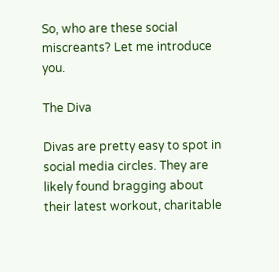So, who are these social miscreants? Let me introduce you.

The Diva

Divas are pretty easy to spot in social media circles. They are likely found bragging about their latest workout, charitable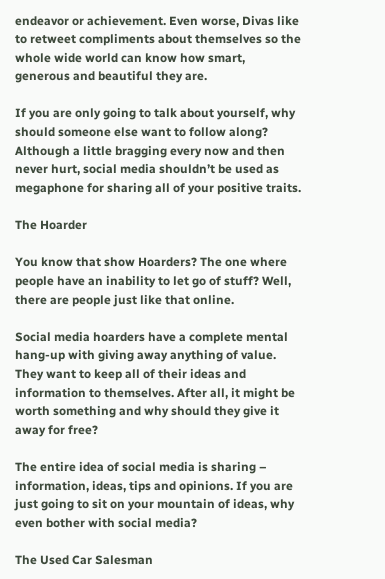endeavor or achievement. Even worse, Divas like to retweet compliments about themselves so the whole wide world can know how smart, generous and beautiful they are.

If you are only going to talk about yourself, why should someone else want to follow along? Although a little bragging every now and then never hurt, social media shouldn’t be used as megaphone for sharing all of your positive traits.

The Hoarder

You know that show Hoarders? The one where people have an inability to let go of stuff? Well, there are people just like that online.

Social media hoarders have a complete mental hang-up with giving away anything of value. They want to keep all of their ideas and information to themselves. After all, it might be worth something and why should they give it away for free?

The entire idea of social media is sharing – information, ideas, tips and opinions. If you are just going to sit on your mountain of ideas, why even bother with social media?

The Used Car Salesman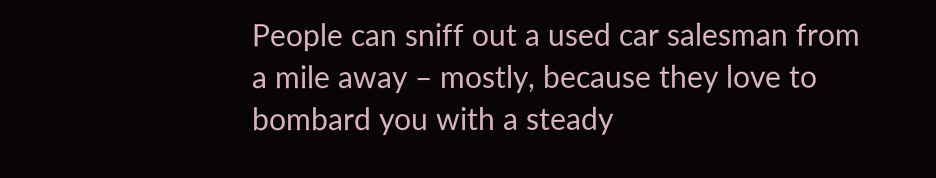People can sniff out a used car salesman from a mile away – mostly, because they love to bombard you with a steady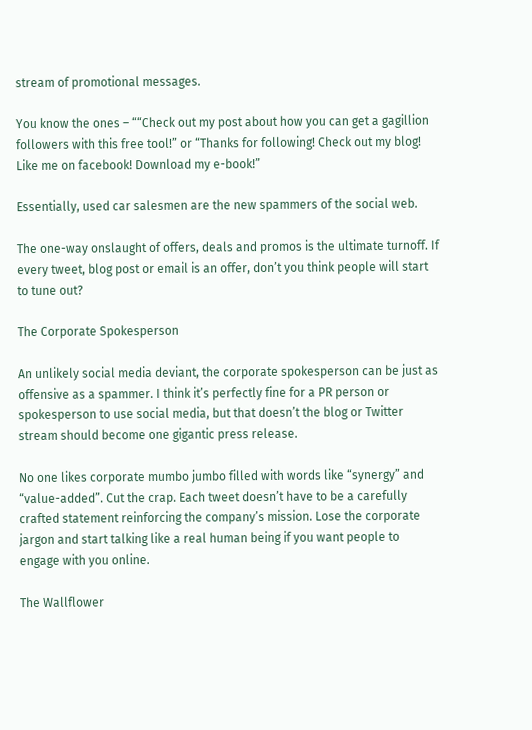stream of promotional messages.

You know the ones – ““Check out my post about how you can get a gagillion followers with this free tool!” or “Thanks for following! Check out my blog! Like me on facebook! Download my e-book!”

Essentially, used car salesmen are the new spammers of the social web.

The one-way onslaught of offers, deals and promos is the ultimate turnoff. If every tweet, blog post or email is an offer, don’t you think people will start to tune out?

The Corporate Spokesperson

An unlikely social media deviant, the corporate spokesperson can be just as offensive as a spammer. I think it’s perfectly fine for a PR person or spokesperson to use social media, but that doesn’t the blog or Twitter stream should become one gigantic press release.

No one likes corporate mumbo jumbo filled with words like “synergy” and “value-added”. Cut the crap. Each tweet doesn’t have to be a carefully crafted statement reinforcing the company’s mission. Lose the corporate jargon and start talking like a real human being if you want people to engage with you online.

The Wallflower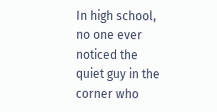In high school, no one ever noticed the quiet guy in the corner who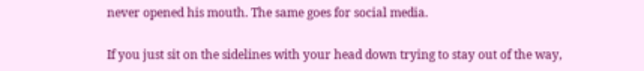never opened his mouth. The same goes for social media.

If you just sit on the sidelines with your head down trying to stay out of the way,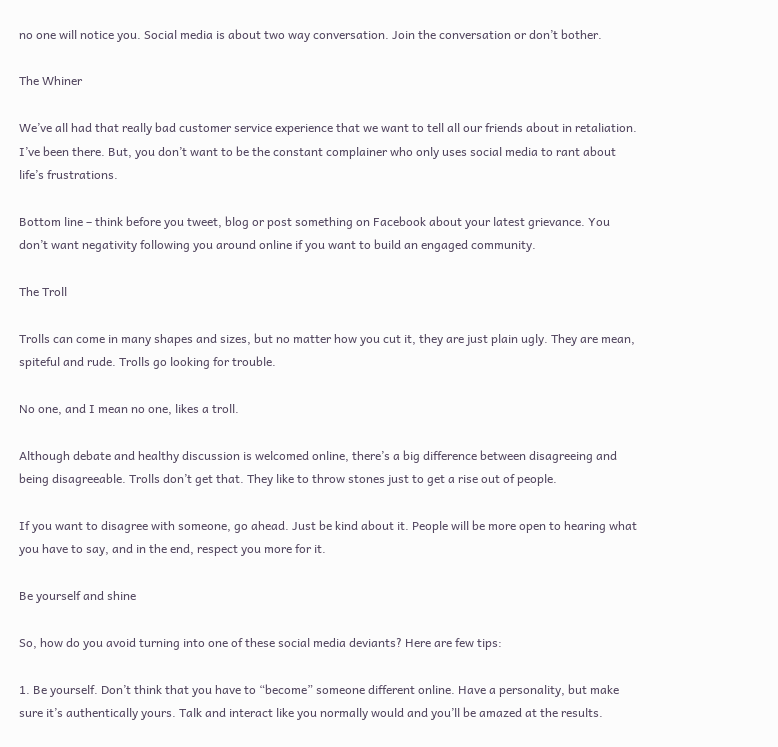no one will notice you. Social media is about two way conversation. Join the conversation or don’t bother.

The Whiner

We’ve all had that really bad customer service experience that we want to tell all our friends about in retaliation. I’ve been there. But, you don’t want to be the constant complainer who only uses social media to rant about life’s frustrations.

Bottom line – think before you tweet, blog or post something on Facebook about your latest grievance. You don’t want negativity following you around online if you want to build an engaged community.

The Troll

Trolls can come in many shapes and sizes, but no matter how you cut it, they are just plain ugly. They are mean, spiteful and rude. Trolls go looking for trouble.

No one, and I mean no one, likes a troll.

Although debate and healthy discussion is welcomed online, there’s a big difference between disagreeing and being disagreeable. Trolls don’t get that. They like to throw stones just to get a rise out of people.

If you want to disagree with someone, go ahead. Just be kind about it. People will be more open to hearing what you have to say, and in the end, respect you more for it.

Be yourself and shine

So, how do you avoid turning into one of these social media deviants? Here are few tips:

1. Be yourself. Don’t think that you have to “become” someone different online. Have a personality, but make sure it’s authentically yours. Talk and interact like you normally would and you’ll be amazed at the results.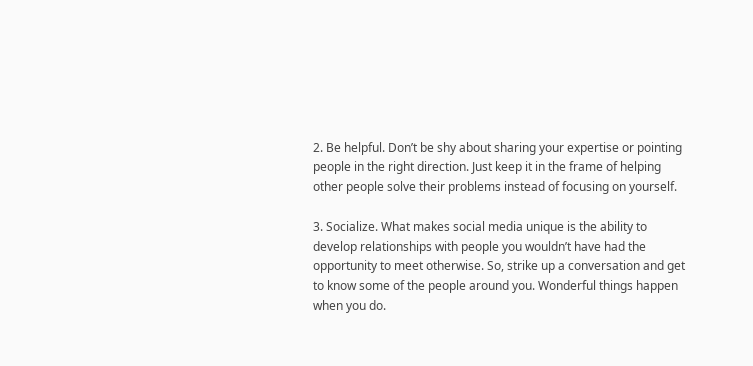2. Be helpful. Don’t be shy about sharing your expertise or pointing people in the right direction. Just keep it in the frame of helping other people solve their problems instead of focusing on yourself.

3. Socialize. What makes social media unique is the ability to develop relationships with people you wouldn’t have had the opportunity to meet otherwise. So, strike up a conversation and get to know some of the people around you. Wonderful things happen when you do.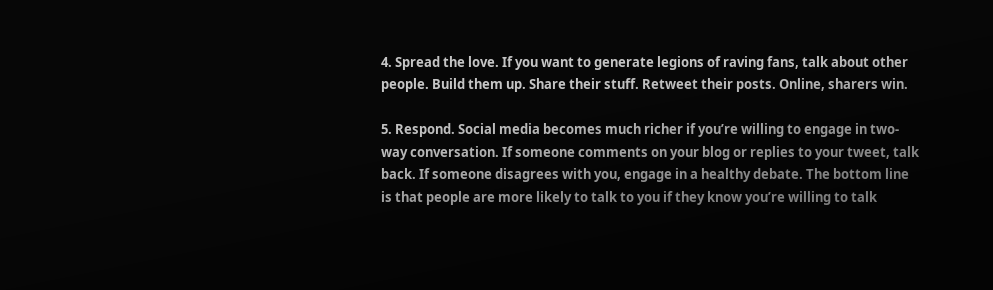4. Spread the love. If you want to generate legions of raving fans, talk about other people. Build them up. Share their stuff. Retweet their posts. Online, sharers win.

5. Respond. Social media becomes much richer if you’re willing to engage in two-way conversation. If someone comments on your blog or replies to your tweet, talk back. If someone disagrees with you, engage in a healthy debate. The bottom line is that people are more likely to talk to you if they know you’re willing to talk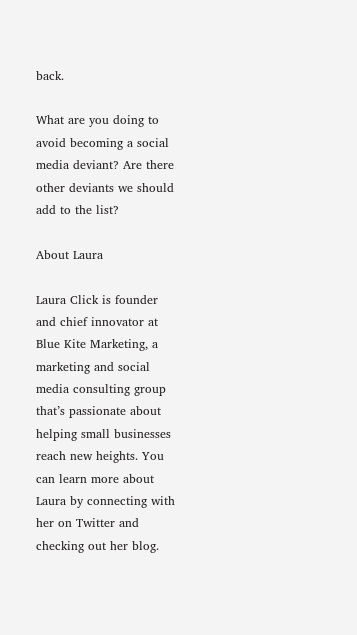back.

What are you doing to avoid becoming a social media deviant? Are there other deviants we should add to the list?

About Laura

Laura Click is founder and chief innovator at Blue Kite Marketing, a marketing and social media consulting group that’s passionate about helping small businesses reach new heights. You can learn more about Laura by connecting with her on Twitter and checking out her blog.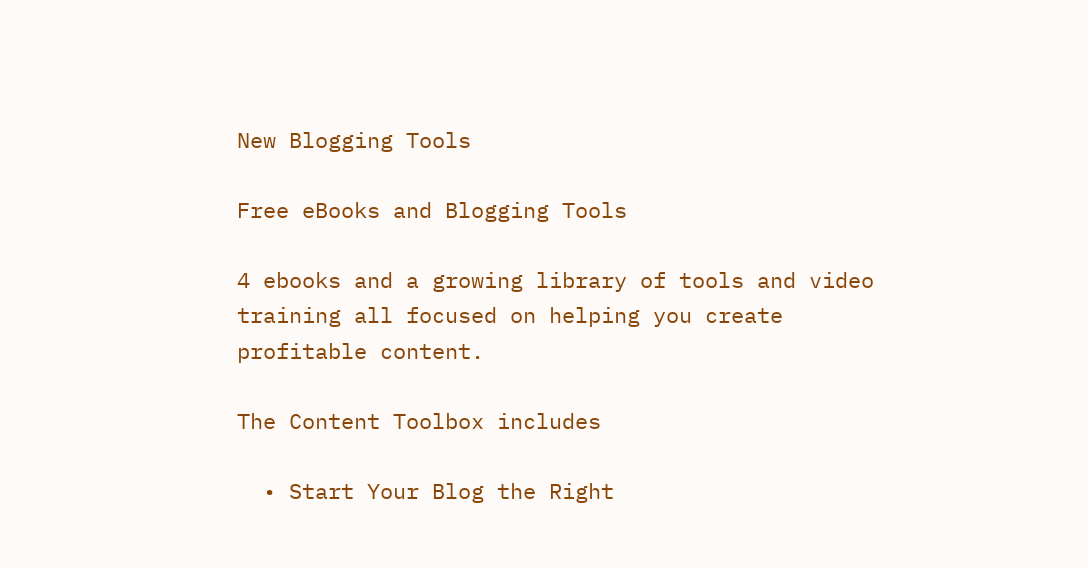New Blogging Tools

Free eBooks and Blogging Tools

4 ebooks and a growing library of tools and video training all focused on helping you create profitable content.

The Content Toolbox includes

  • Start Your Blog the Right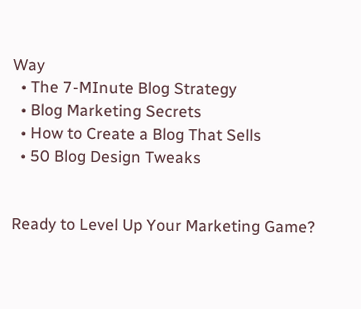Way
  • The 7-MInute Blog Strategy
  • Blog Marketing Secrets
  • How to Create a Blog That Sells
  • 50 Blog Design Tweaks


Ready to Level Up Your Marketing Game?